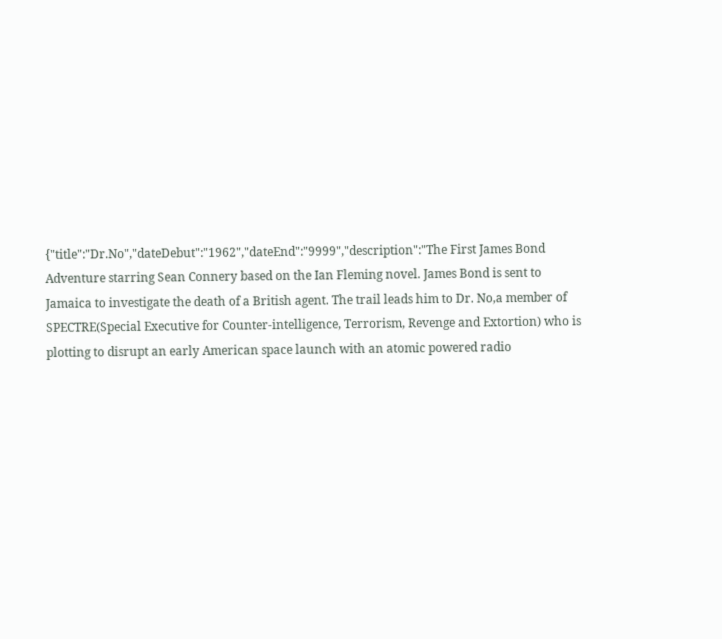{"title":"Dr.No","dateDebut":"1962","dateEnd":"9999","description":"The First James Bond Adventure starring Sean Connery based on the Ian Fleming novel. James Bond is sent to Jamaica to investigate the death of a British agent. The trail leads him to Dr. No,a member of SPECTRE(Special Executive for Counter-intelligence, Terrorism, Revenge and Extortion) who is plotting to disrupt an early American space launch with an atomic powered radio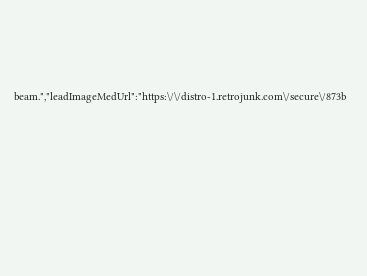beam.","leadImageMedUrl":"https:\/\/distro-1.retrojunk.com\/secure\/873b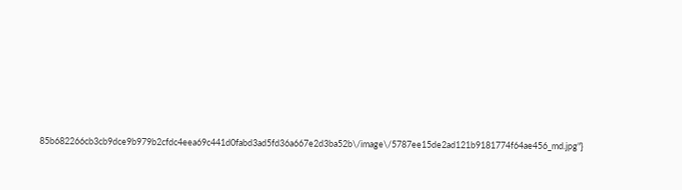85b682266cb3cb9dce9b979b2cfdc4eea69c441d0fabd3ad5fd36a667e2d3ba52b\/image\/5787ee15de2ad121b9181774f64ae456_md.jpg"}